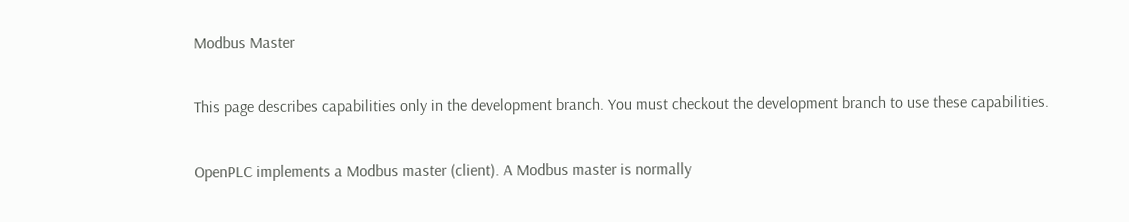Modbus Master

This page describes capabilities only in the development branch. You must checkout the development branch to use these capabilities.

OpenPLC implements a Modbus master (client). A Modbus master is normally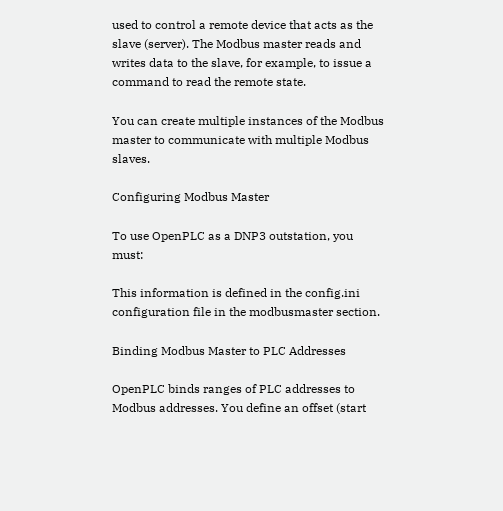used to control a remote device that acts as the slave (server). The Modbus master reads and writes data to the slave, for example, to issue a command to read the remote state.

You can create multiple instances of the Modbus master to communicate with multiple Modbus slaves.

Configuring Modbus Master

To use OpenPLC as a DNP3 outstation, you must:

This information is defined in the config.ini configuration file in the modbusmaster section.

Binding Modbus Master to PLC Addresses

OpenPLC binds ranges of PLC addresses to Modbus addresses. You define an offset (start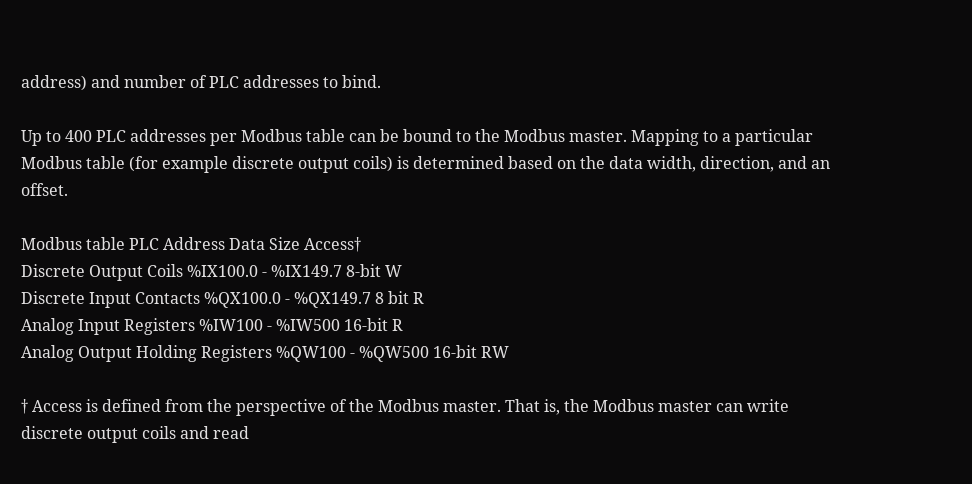address) and number of PLC addresses to bind.

Up to 400 PLC addresses per Modbus table can be bound to the Modbus master. Mapping to a particular Modbus table (for example discrete output coils) is determined based on the data width, direction, and an offset.

Modbus table PLC Address Data Size Access†
Discrete Output Coils %IX100.0 - %IX149.7 8-bit W
Discrete Input Contacts %QX100.0 - %QX149.7 8 bit R
Analog Input Registers %IW100 - %IW500 16-bit R
Analog Output Holding Registers %QW100 - %QW500 16-bit RW

† Access is defined from the perspective of the Modbus master. That is, the Modbus master can write discrete output coils and read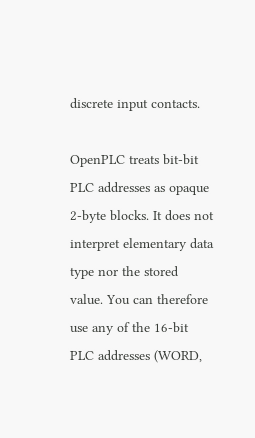discrete input contacts.

OpenPLC treats bit-bit PLC addresses as opaque 2-byte blocks. It does not interpret elementary data type nor the stored value. You can therefore use any of the 16-bit PLC addresses (WORD,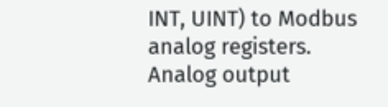INT, UINT) to Modbus analog registers. Analog output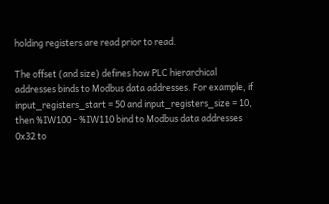holding registers are read prior to read.

The offset (and size) defines how PLC hierarchical addresses binds to Modbus data addresses. For example, if input_registers_start = 50 and input_registers_size = 10, then %IW100 - %IW110 bind to Modbus data addresses 0x32 to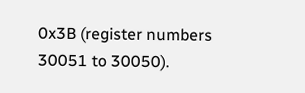0x3B (register numbers 30051 to 30050).